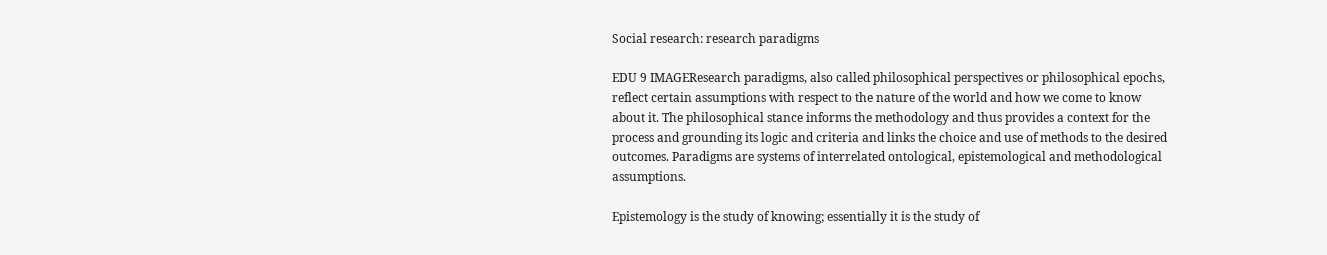Social research: research paradigms

EDU 9 IMAGEResearch paradigms, also called philosophical perspectives or philosophical epochs, reflect certain assumptions with respect to the nature of the world and how we come to know about it. The philosophical stance informs the methodology and thus provides a context for the process and grounding its logic and criteria and links the choice and use of methods to the desired outcomes. Paradigms are systems of interrelated ontological, epistemological and methodological assumptions.

Epistemology is the study of knowing; essentially it is the study of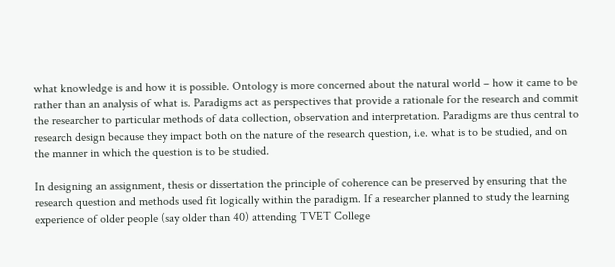what knowledge is and how it is possible. Ontology is more concerned about the natural world – how it came to be rather than an analysis of what is. Paradigms act as perspectives that provide a rationale for the research and commit the researcher to particular methods of data collection, observation and interpretation. Paradigms are thus central to research design because they impact both on the nature of the research question, i.e. what is to be studied, and on the manner in which the question is to be studied.

In designing an assignment, thesis or dissertation the principle of coherence can be preserved by ensuring that the research question and methods used fit logically within the paradigm. If a researcher planned to study the learning experience of older people (say older than 40) attending TVET College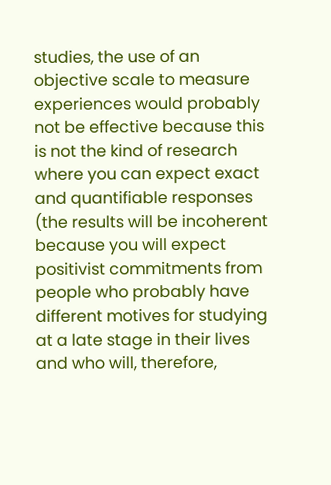studies, the use of an objective scale to measure experiences would probably not be effective because this is not the kind of research where you can expect exact and quantifiable responses (the results will be incoherent because you will expect positivist commitments from people who probably have different motives for studying at a late stage in their lives and who will, therefore,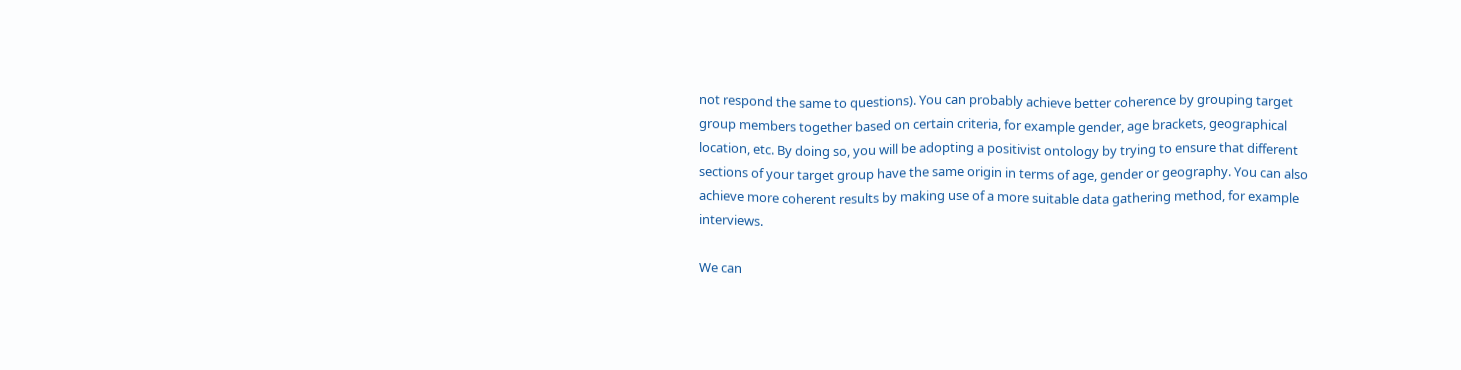not respond the same to questions). You can probably achieve better coherence by grouping target group members together based on certain criteria, for example gender, age brackets, geographical location, etc. By doing so, you will be adopting a positivist ontology by trying to ensure that different sections of your target group have the same origin in terms of age, gender or geography. You can also achieve more coherent results by making use of a more suitable data gathering method, for example interviews.

We can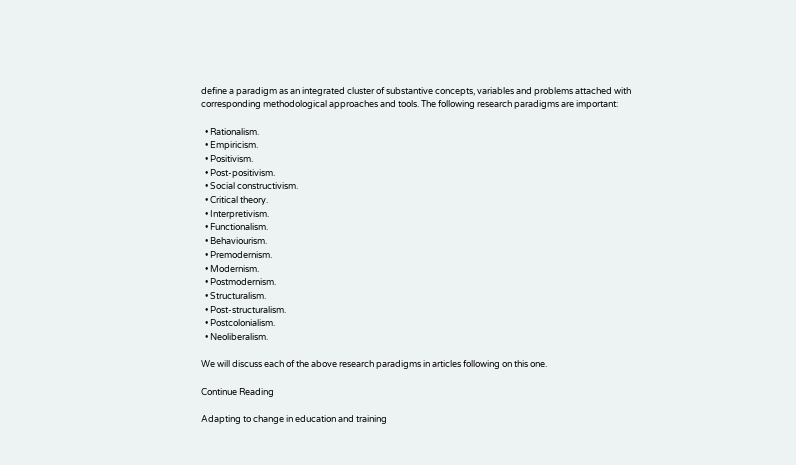define a paradigm as an integrated cluster of substantive concepts, variables and problems attached with corresponding methodological approaches and tools. The following research paradigms are important:

  • Rationalism.
  • Empiricism.
  • Positivism.
  • Post-positivism.
  • Social constructivism.
  • Critical theory.
  • Interpretivism.
  • Functionalism.
  • Behaviourism.
  • Premodernism.
  • Modernism.
  • Postmodernism.
  • Structuralism.
  • Post-structuralism.
  • Postcolonialism.
  • Neoliberalism.

We will discuss each of the above research paradigms in articles following on this one.

Continue Reading

Adapting to change in education and training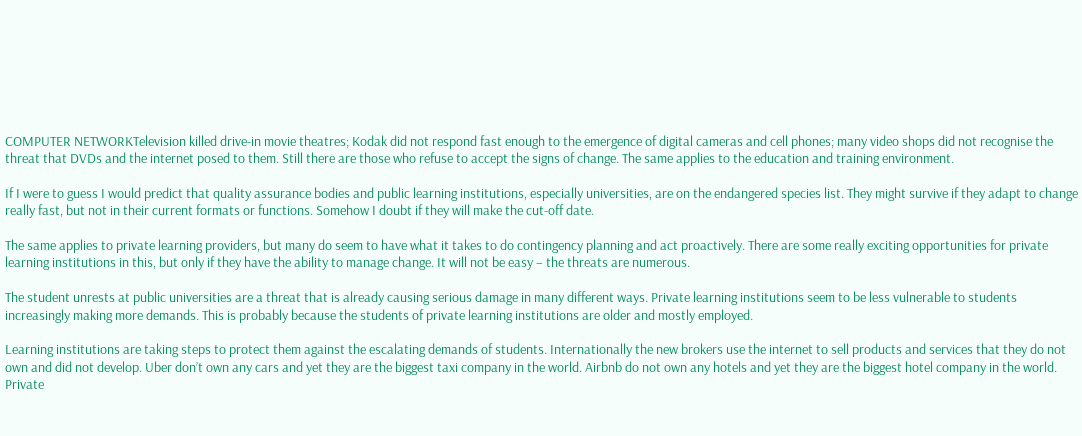COMPUTER NETWORKTelevision killed drive-in movie theatres; Kodak did not respond fast enough to the emergence of digital cameras and cell phones; many video shops did not recognise the threat that DVDs and the internet posed to them. Still there are those who refuse to accept the signs of change. The same applies to the education and training environment.

If I were to guess I would predict that quality assurance bodies and public learning institutions, especially universities, are on the endangered species list. They might survive if they adapt to change really fast, but not in their current formats or functions. Somehow I doubt if they will make the cut-off date.

The same applies to private learning providers, but many do seem to have what it takes to do contingency planning and act proactively. There are some really exciting opportunities for private learning institutions in this, but only if they have the ability to manage change. It will not be easy – the threats are numerous.

The student unrests at public universities are a threat that is already causing serious damage in many different ways. Private learning institutions seem to be less vulnerable to students increasingly making more demands. This is probably because the students of private learning institutions are older and mostly employed.

Learning institutions are taking steps to protect them against the escalating demands of students. Internationally the new brokers use the internet to sell products and services that they do not own and did not develop. Uber don’t own any cars and yet they are the biggest taxi company in the world. Airbnb do not own any hotels and yet they are the biggest hotel company in the world. Private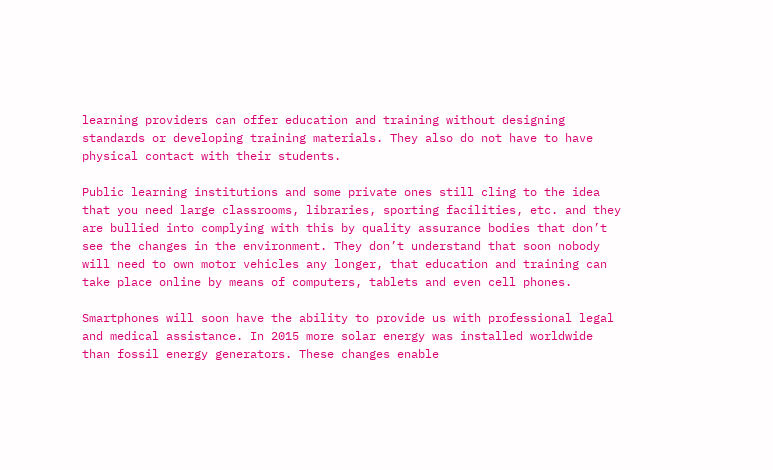learning providers can offer education and training without designing standards or developing training materials. They also do not have to have physical contact with their students.

Public learning institutions and some private ones still cling to the idea that you need large classrooms, libraries, sporting facilities, etc. and they are bullied into complying with this by quality assurance bodies that don’t see the changes in the environment. They don’t understand that soon nobody will need to own motor vehicles any longer, that education and training can take place online by means of computers, tablets and even cell phones.

Smartphones will soon have the ability to provide us with professional legal and medical assistance. In 2015 more solar energy was installed worldwide than fossil energy generators. These changes enable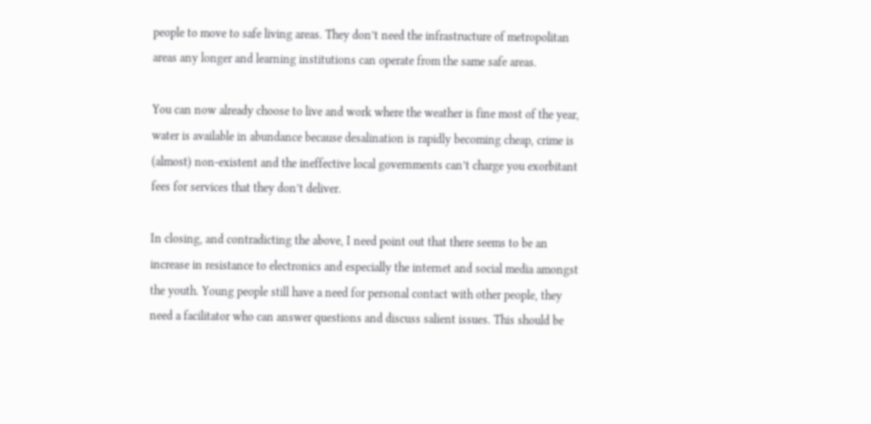people to move to safe living areas. They don’t need the infrastructure of metropolitan areas any longer and learning institutions can operate from the same safe areas.

You can now already choose to live and work where the weather is fine most of the year, water is available in abundance because desalination is rapidly becoming cheap, crime is (almost) non-existent and the ineffective local governments can’t charge you exorbitant fees for services that they don’t deliver.

In closing, and contradicting the above, I need point out that there seems to be an increase in resistance to electronics and especially the internet and social media amongst the youth. Young people still have a need for personal contact with other people, they need a facilitator who can answer questions and discuss salient issues. This should be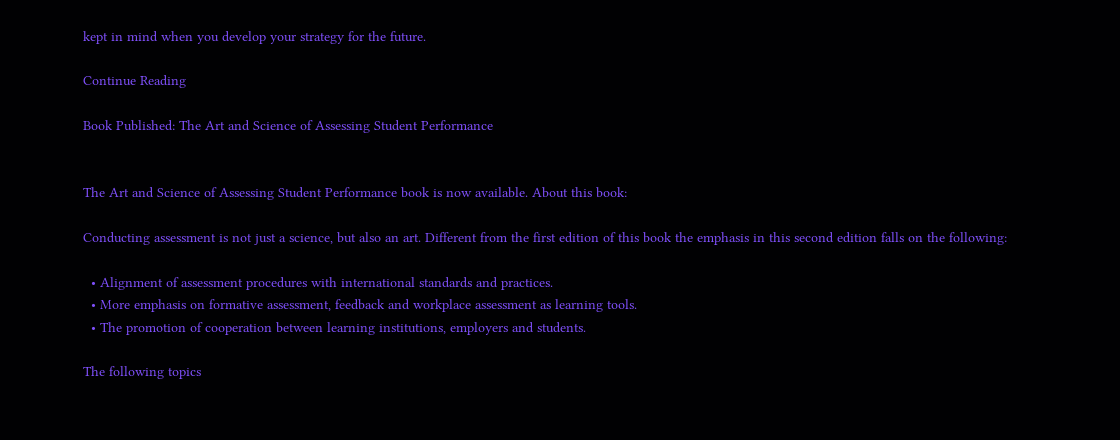kept in mind when you develop your strategy for the future.

Continue Reading

Book Published: The Art and Science of Assessing Student Performance


The Art and Science of Assessing Student Performance book is now available. About this book:

Conducting assessment is not just a science, but also an art. Different from the first edition of this book the emphasis in this second edition falls on the following:

  • Alignment of assessment procedures with international standards and practices.
  • More emphasis on formative assessment, feedback and workplace assessment as learning tools.
  • The promotion of cooperation between learning institutions, employers and students.

The following topics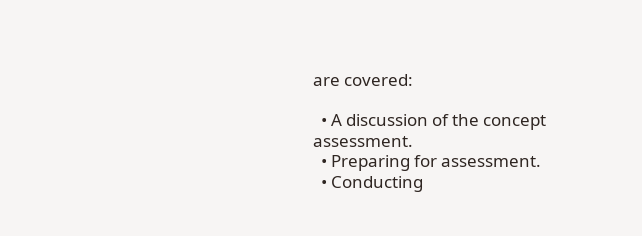are covered:

  • A discussion of the concept assessment.
  • Preparing for assessment.
  • Conducting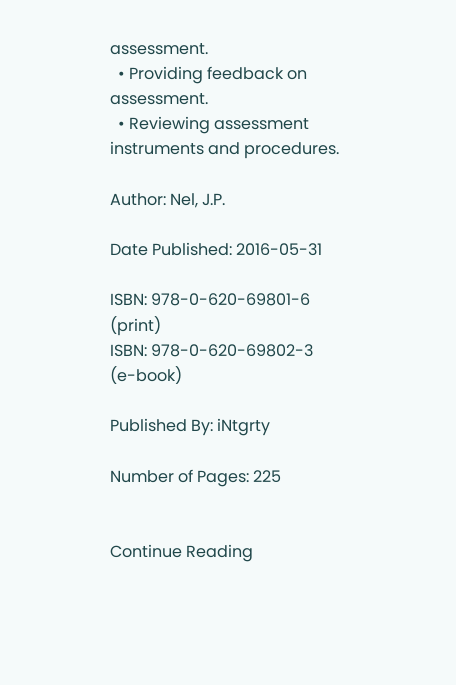assessment.
  • Providing feedback on assessment.
  • Reviewing assessment instruments and procedures.

Author: Nel, J.P.

Date Published: 2016-05-31

ISBN: 978-0-620-69801-6 (print)
ISBN: 978-0-620-69802-3 (e-book)

Published By: iNtgrty

Number of Pages: 225


Continue Reading